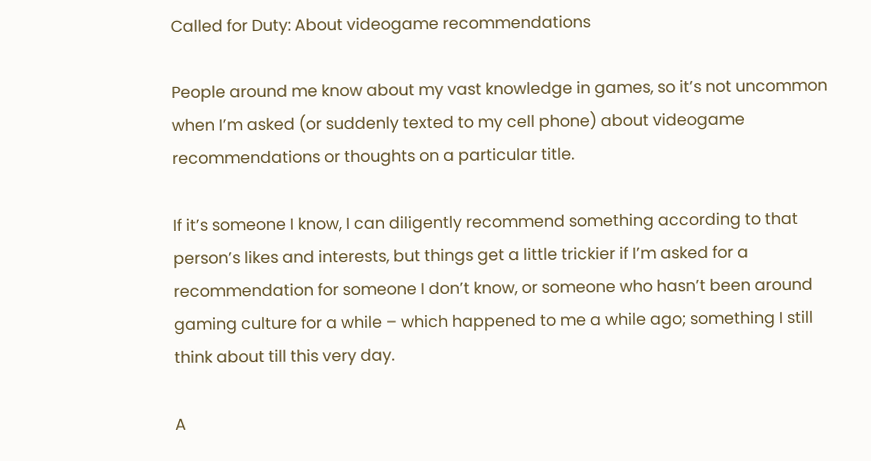Called for Duty: About videogame recommendations

People around me know about my vast knowledge in games, so it’s not uncommon when I’m asked (or suddenly texted to my cell phone) about videogame recommendations or thoughts on a particular title.

If it’s someone I know, I can diligently recommend something according to that person’s likes and interests, but things get a little trickier if I’m asked for a recommendation for someone I don’t know, or someone who hasn’t been around gaming culture for a while – which happened to me a while ago; something I still think about till this very day.

A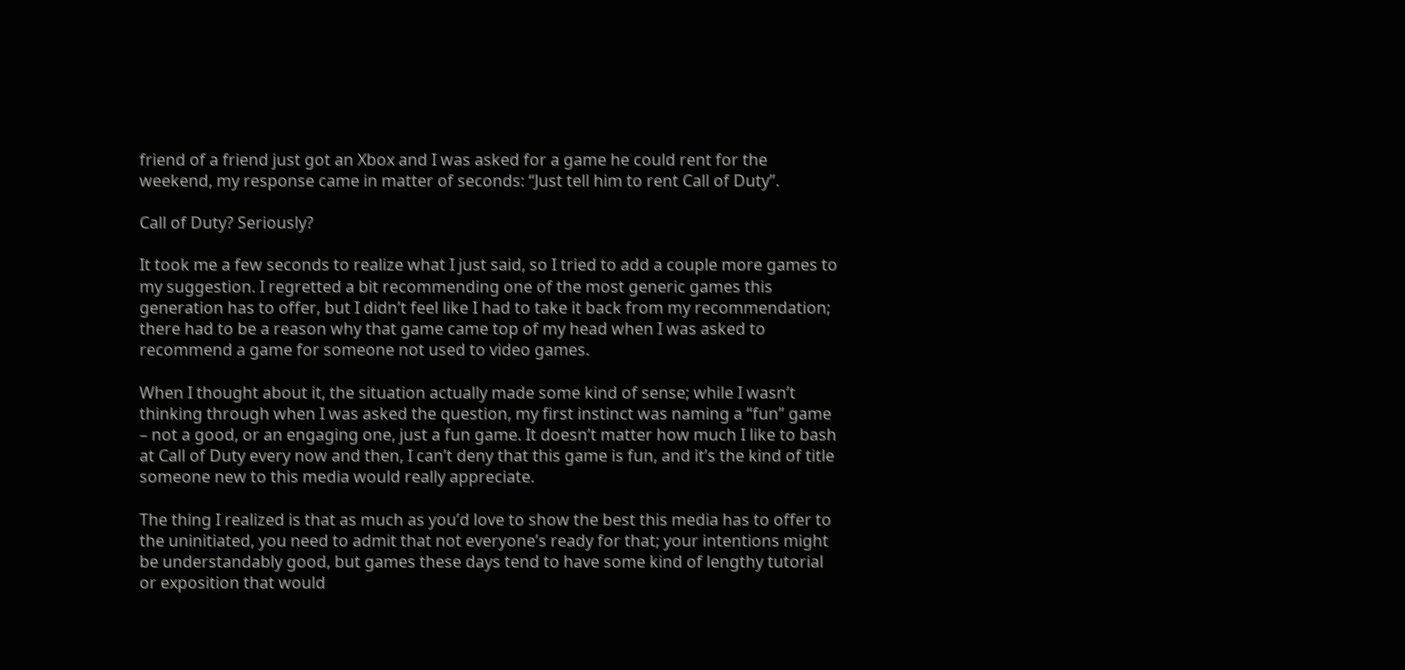friend of a friend just got an Xbox and I was asked for a game he could rent for the weekend, my response came in matter of seconds: “Just tell him to rent Call of Duty”.

Call of Duty? Seriously?

It took me a few seconds to realize what I just said, so I tried to add a couple more games to my suggestion. I regretted a bit recommending one of the most generic games this generation has to offer, but I didn’t feel like I had to take it back from my recommendation; there had to be a reason why that game came top of my head when I was asked to recommend a game for someone not used to video games.

When I thought about it, the situation actually made some kind of sense; while I wasn’t thinking through when I was asked the question, my first instinct was naming a “fun” game – not a good, or an engaging one, just a fun game. It doesn’t matter how much I like to bash at Call of Duty every now and then, I can’t deny that this game is fun, and it’s the kind of title someone new to this media would really appreciate.

The thing I realized is that as much as you’d love to show the best this media has to offer to the uninitiated, you need to admit that not everyone’s ready for that; your intentions might be understandably good, but games these days tend to have some kind of lengthy tutorial or exposition that would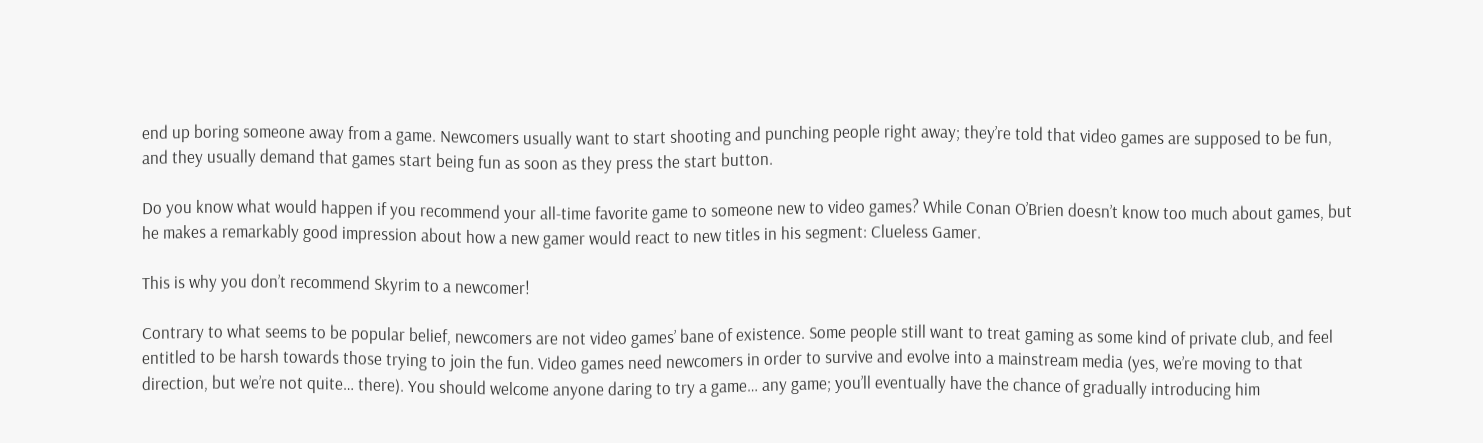end up boring someone away from a game. Newcomers usually want to start shooting and punching people right away; they’re told that video games are supposed to be fun, and they usually demand that games start being fun as soon as they press the start button.

Do you know what would happen if you recommend your all-time favorite game to someone new to video games? While Conan O’Brien doesn’t know too much about games, but he makes a remarkably good impression about how a new gamer would react to new titles in his segment: Clueless Gamer.

This is why you don’t recommend Skyrim to a newcomer!

Contrary to what seems to be popular belief, newcomers are not video games’ bane of existence. Some people still want to treat gaming as some kind of private club, and feel entitled to be harsh towards those trying to join the fun. Video games need newcomers in order to survive and evolve into a mainstream media (yes, we’re moving to that direction, but we’re not quite… there). You should welcome anyone daring to try a game… any game; you’ll eventually have the chance of gradually introducing him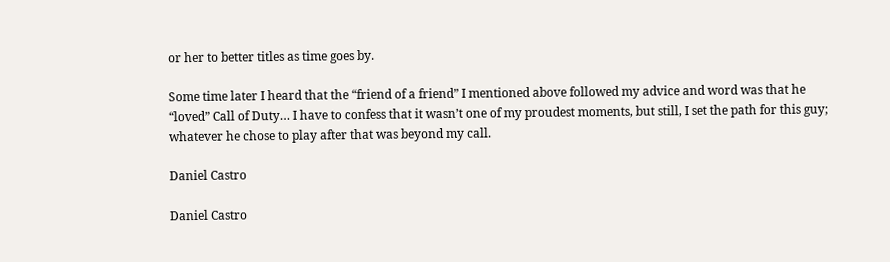or her to better titles as time goes by.

Some time later I heard that the “friend of a friend” I mentioned above followed my advice and word was that he “loved” Call of Duty… I have to confess that it wasn’t one of my proudest moments, but still, I set the path for this guy; whatever he chose to play after that was beyond my call.

Daniel Castro

Daniel Castro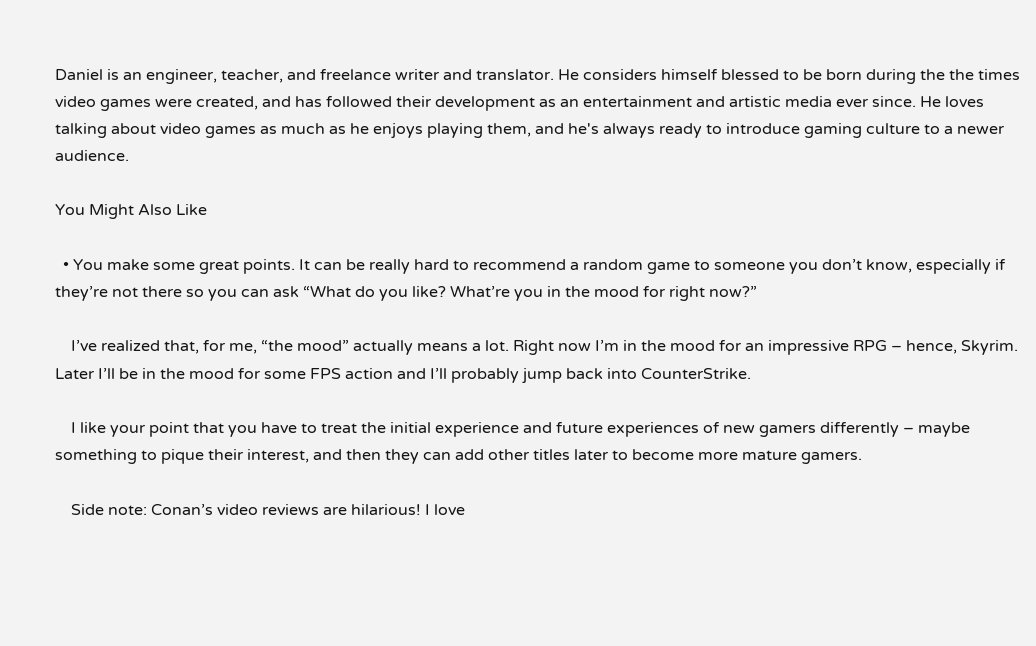Daniel is an engineer, teacher, and freelance writer and translator. He considers himself blessed to be born during the the times video games were created, and has followed their development as an entertainment and artistic media ever since. He loves talking about video games as much as he enjoys playing them, and he's always ready to introduce gaming culture to a newer audience.

You Might Also Like

  • You make some great points. It can be really hard to recommend a random game to someone you don’t know, especially if they’re not there so you can ask “What do you like? What’re you in the mood for right now?”

    I’ve realized that, for me, “the mood” actually means a lot. Right now I’m in the mood for an impressive RPG – hence, Skyrim. Later I’ll be in the mood for some FPS action and I’ll probably jump back into CounterStrike.

    I like your point that you have to treat the initial experience and future experiences of new gamers differently – maybe something to pique their interest, and then they can add other titles later to become more mature gamers.

    Side note: Conan’s video reviews are hilarious! I love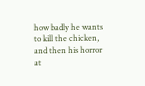how badly he wants to kill the chicken, and then his horror at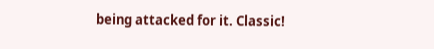being attacked for it. Classic!